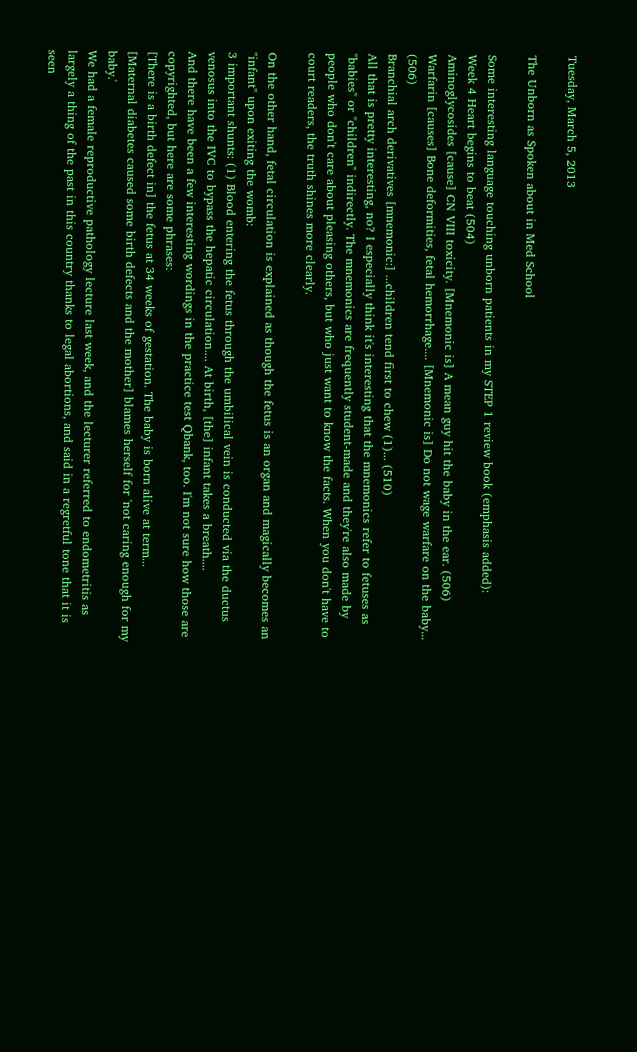Tuesday, March 5, 2013

The Unborn as Spoken about in Med School

Some interesting language touching unborn patients in my STEP 1 review book (emphasis added):
Week 4 Heart begins to beat (504)
Aminoglycosides [cause] CN VIII toxicity. [Mnemonic is] A mean guy hit the baby in the ear. (506)
Warfarin [causes] Bone deformities, fetal hemorrhage.... [Mnemonic is] Do not wage warfare on the baby... (506)
Branchial arch derivatives [mnemonic:] ...children tend first to chew (1)... (510)
All that is pretty interesting, no? I especially think it's interesting that the mnemonics refer to fetuses as "babies" or "children" indirectly. The mnemonics are frequently student-made and they're also made by people who don't care about pleasing others, but who just want to know the facts. When you don't have to court readers, the truth shines more clearly.

On the other hand, fetal circulation is explained as though the fetus is an organ and magically becomes an "infant" upon exiting the womb:
3 important shunts: (1) Blood entering the fetus through the umbilical vein is conducted via the ductus venosus into the IVC to bypass the hepatic circulation.... At birth, [the] infant takes a breath....
And there have been a few interesting wordings in the practice test Qbank, too. I'm not sure how those are copyrighted, but here are some phrases:
[There is a birth defect in] the fetus at 34 weeks of gestation. The baby is born alive at term...
[Maternal diabetes caused some birth defects and the mother] blames herself for 'not caring enough for my baby.'
We had a female reproductive pathology lecture last week, and the lecturer referred to endometritis as largely a thing of the past in this country thanks to legal abortions, and said in a regretful tone that it is seen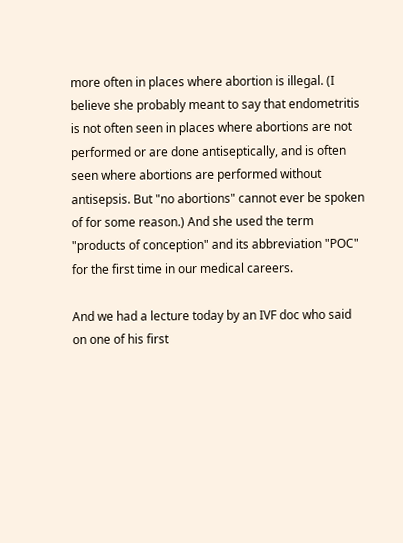more often in places where abortion is illegal. (I believe she probably meant to say that endometritis is not often seen in places where abortions are not performed or are done antiseptically, and is often seen where abortions are performed without antisepsis. But "no abortions" cannot ever be spoken of for some reason.) And she used the term "products of conception" and its abbreviation "POC" for the first time in our medical careers.

And we had a lecture today by an IVF doc who said on one of his first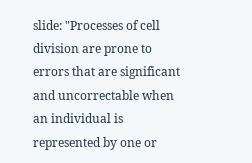slide: "Processes of cell division are prone to errors that are significant and uncorrectable when an individual is represented by one or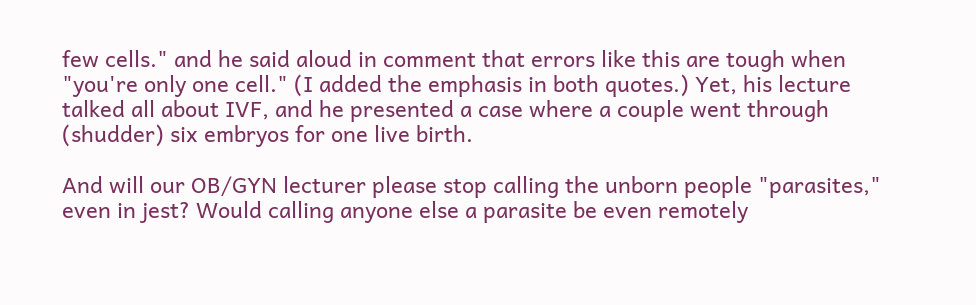few cells." and he said aloud in comment that errors like this are tough when "you're only one cell." (I added the emphasis in both quotes.) Yet, his lecture talked all about IVF, and he presented a case where a couple went through (shudder) six embryos for one live birth.

And will our OB/GYN lecturer please stop calling the unborn people "parasites," even in jest? Would calling anyone else a parasite be even remotely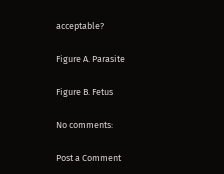acceptable?

Figure A. Parasite

Figure B. Fetus

No comments:

Post a Comment